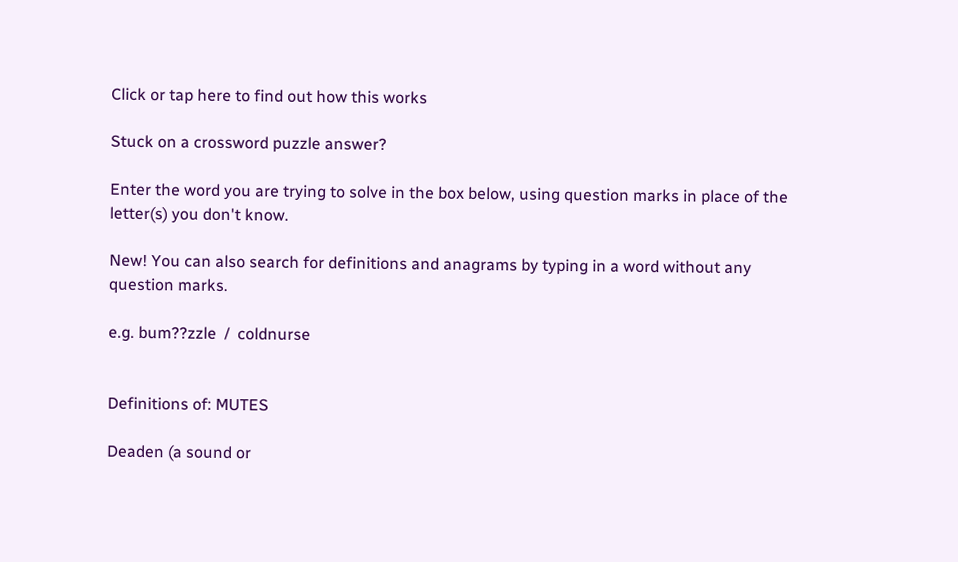Click or tap here to find out how this works

Stuck on a crossword puzzle answer?

Enter the word you are trying to solve in the box below, using question marks in place of the letter(s) you don't know.

New! You can also search for definitions and anagrams by typing in a word without any question marks.

e.g. bum??zzle  /  coldnurse


Definitions of: MUTES

Deaden (a sound or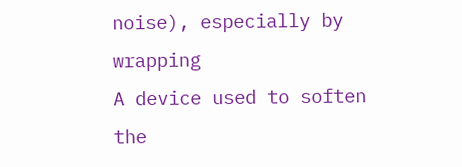noise), especially by wrapping
A device used to soften the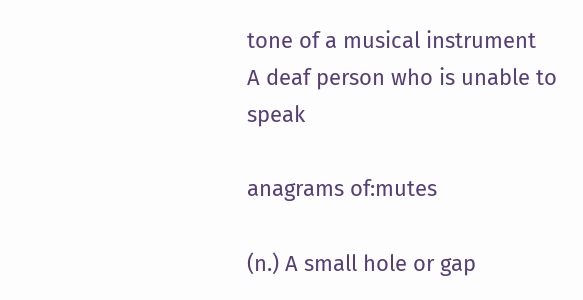tone of a musical instrument
A deaf person who is unable to speak

anagrams of:mutes

(n.) A small hole or gap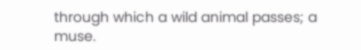through which a wild animal passes; a muse.